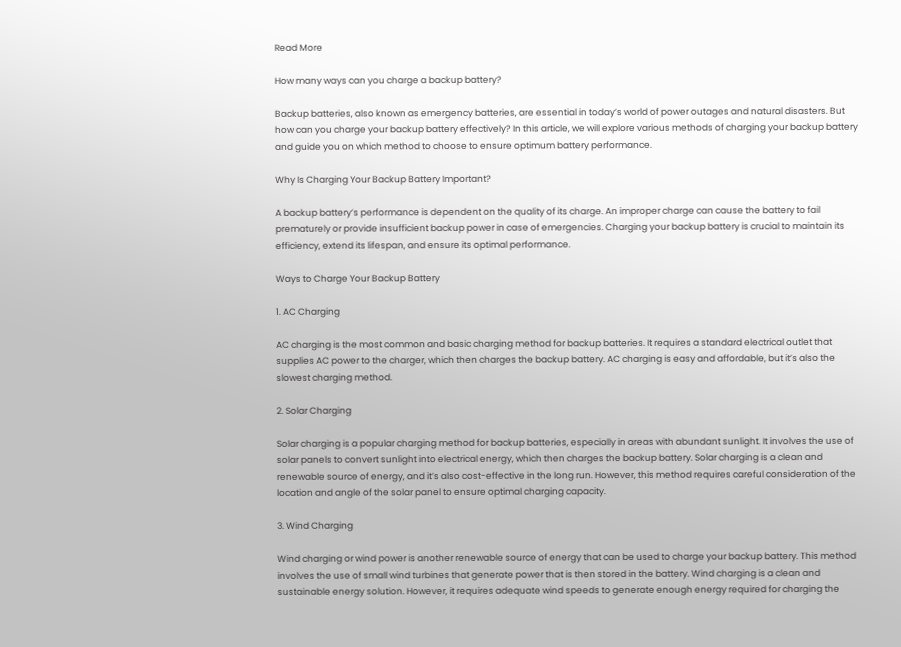Read More

How many ways can you charge a backup battery?

Backup batteries, also known as emergency batteries, are essential in today’s world of power outages and natural disasters. But how can you charge your backup battery effectively? In this article, we will explore various methods of charging your backup battery and guide you on which method to choose to ensure optimum battery performance.

Why Is Charging Your Backup Battery Important?

A backup battery’s performance is dependent on the quality of its charge. An improper charge can cause the battery to fail prematurely or provide insufficient backup power in case of emergencies. Charging your backup battery is crucial to maintain its efficiency, extend its lifespan, and ensure its optimal performance.

Ways to Charge Your Backup Battery

1. AC Charging

AC charging is the most common and basic charging method for backup batteries. It requires a standard electrical outlet that supplies AC power to the charger, which then charges the backup battery. AC charging is easy and affordable, but it’s also the slowest charging method.

2. Solar Charging

Solar charging is a popular charging method for backup batteries, especially in areas with abundant sunlight. It involves the use of solar panels to convert sunlight into electrical energy, which then charges the backup battery. Solar charging is a clean and renewable source of energy, and it’s also cost-effective in the long run. However, this method requires careful consideration of the location and angle of the solar panel to ensure optimal charging capacity.

3. Wind Charging

Wind charging or wind power is another renewable source of energy that can be used to charge your backup battery. This method involves the use of small wind turbines that generate power that is then stored in the battery. Wind charging is a clean and sustainable energy solution. However, it requires adequate wind speeds to generate enough energy required for charging the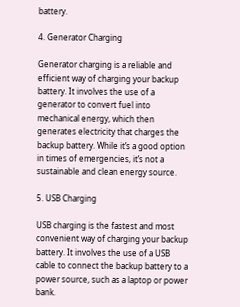battery.

4. Generator Charging

Generator charging is a reliable and efficient way of charging your backup battery. It involves the use of a generator to convert fuel into mechanical energy, which then generates electricity that charges the backup battery. While it’s a good option in times of emergencies, it’s not a sustainable and clean energy source.

5. USB Charging

USB charging is the fastest and most convenient way of charging your backup battery. It involves the use of a USB cable to connect the backup battery to a power source, such as a laptop or power bank.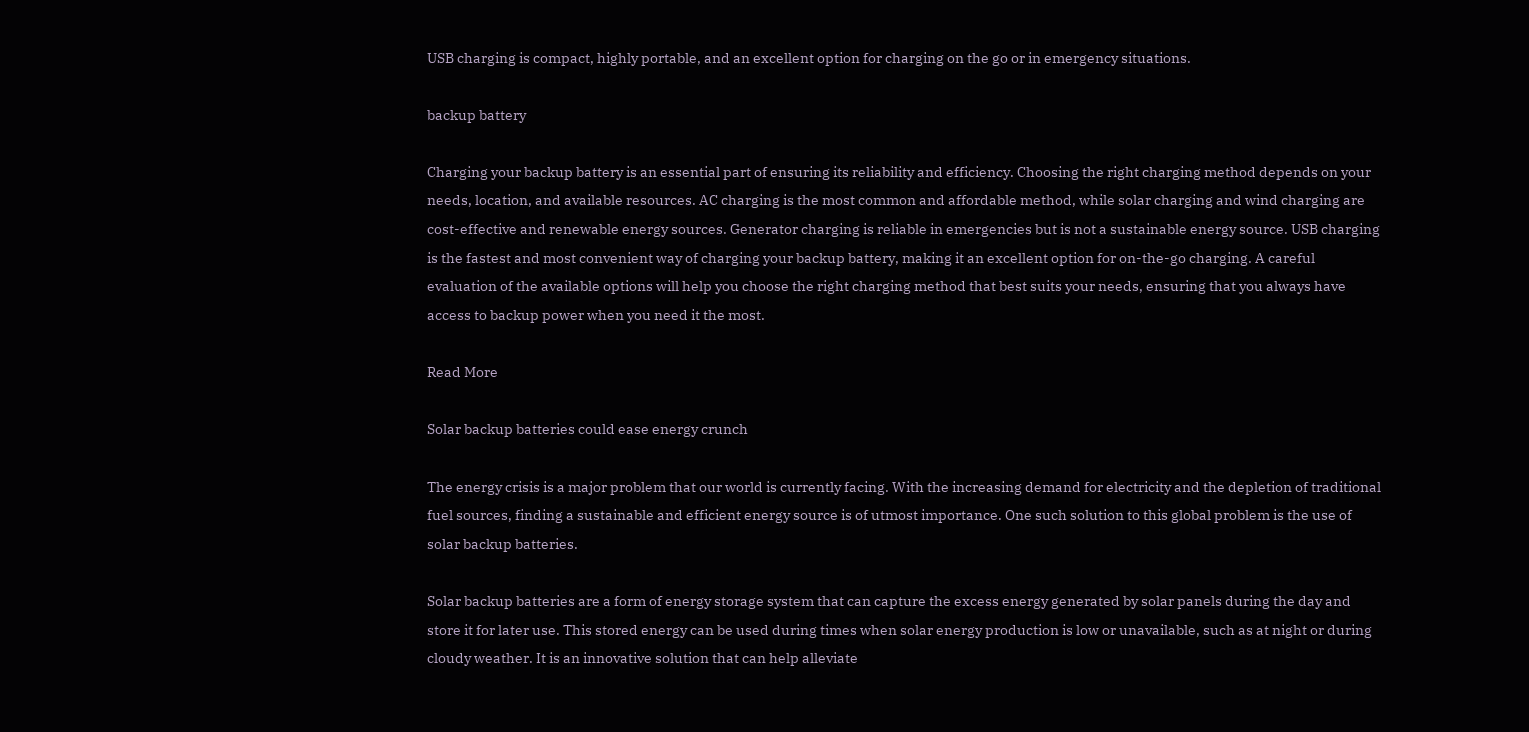USB charging is compact, highly portable, and an excellent option for charging on the go or in emergency situations.

backup battery

Charging your backup battery is an essential part of ensuring its reliability and efficiency. Choosing the right charging method depends on your needs, location, and available resources. AC charging is the most common and affordable method, while solar charging and wind charging are cost-effective and renewable energy sources. Generator charging is reliable in emergencies but is not a sustainable energy source. USB charging is the fastest and most convenient way of charging your backup battery, making it an excellent option for on-the-go charging. A careful evaluation of the available options will help you choose the right charging method that best suits your needs, ensuring that you always have access to backup power when you need it the most.

Read More

Solar backup batteries could ease energy crunch

The energy crisis is a major problem that our world is currently facing. With the increasing demand for electricity and the depletion of traditional fuel sources, finding a sustainable and efficient energy source is of utmost importance. One such solution to this global problem is the use of solar backup batteries.

Solar backup batteries are a form of energy storage system that can capture the excess energy generated by solar panels during the day and store it for later use. This stored energy can be used during times when solar energy production is low or unavailable, such as at night or during cloudy weather. It is an innovative solution that can help alleviate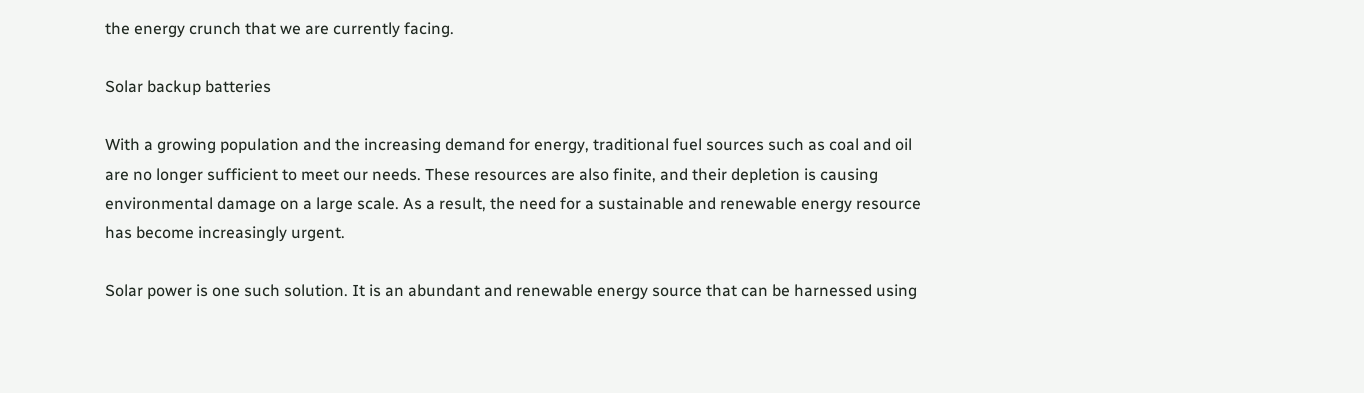the energy crunch that we are currently facing.

Solar backup batteries

With a growing population and the increasing demand for energy, traditional fuel sources such as coal and oil are no longer sufficient to meet our needs. These resources are also finite, and their depletion is causing environmental damage on a large scale. As a result, the need for a sustainable and renewable energy resource has become increasingly urgent.

Solar power is one such solution. It is an abundant and renewable energy source that can be harnessed using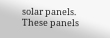solar panels. These panels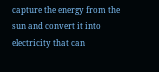capture the energy from the sun and convert it into electricity that can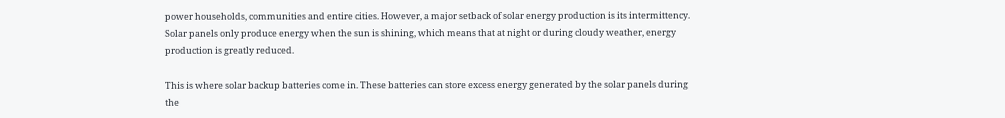power households, communities and entire cities. However, a major setback of solar energy production is its intermittency. Solar panels only produce energy when the sun is shining, which means that at night or during cloudy weather, energy production is greatly reduced.

This is where solar backup batteries come in. These batteries can store excess energy generated by the solar panels during the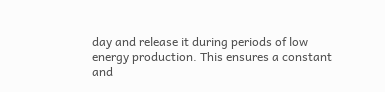day and release it during periods of low energy production. This ensures a constant and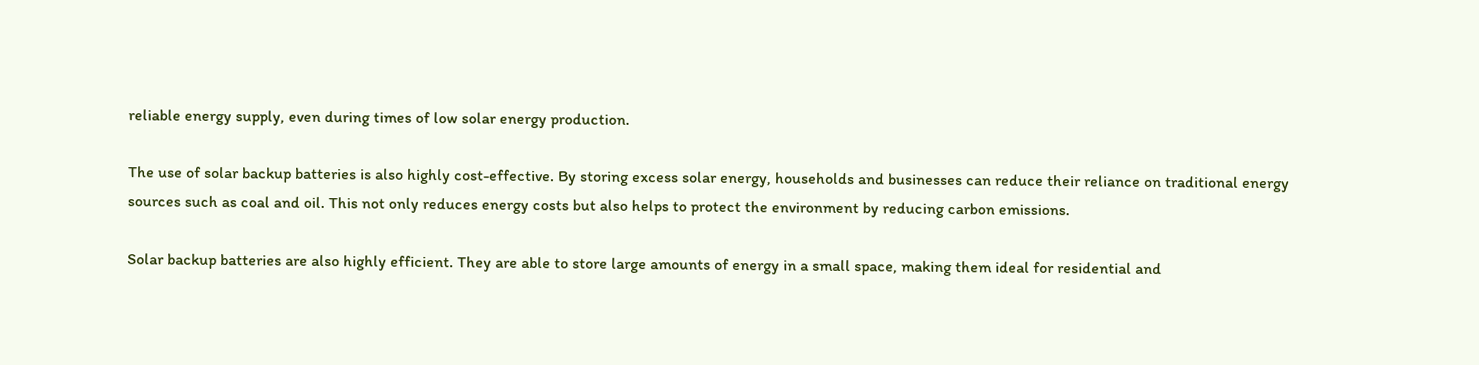reliable energy supply, even during times of low solar energy production.

The use of solar backup batteries is also highly cost-effective. By storing excess solar energy, households and businesses can reduce their reliance on traditional energy sources such as coal and oil. This not only reduces energy costs but also helps to protect the environment by reducing carbon emissions.

Solar backup batteries are also highly efficient. They are able to store large amounts of energy in a small space, making them ideal for residential and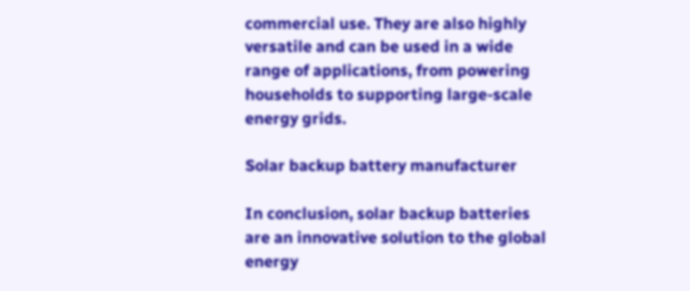commercial use. They are also highly versatile and can be used in a wide range of applications, from powering households to supporting large-scale energy grids.

Solar backup battery manufacturer

In conclusion, solar backup batteries are an innovative solution to the global energy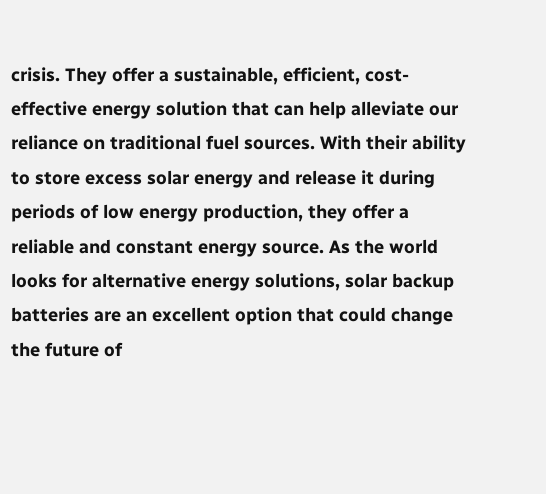crisis. They offer a sustainable, efficient, cost-effective energy solution that can help alleviate our reliance on traditional fuel sources. With their ability to store excess solar energy and release it during periods of low energy production, they offer a reliable and constant energy source. As the world looks for alternative energy solutions, solar backup batteries are an excellent option that could change the future of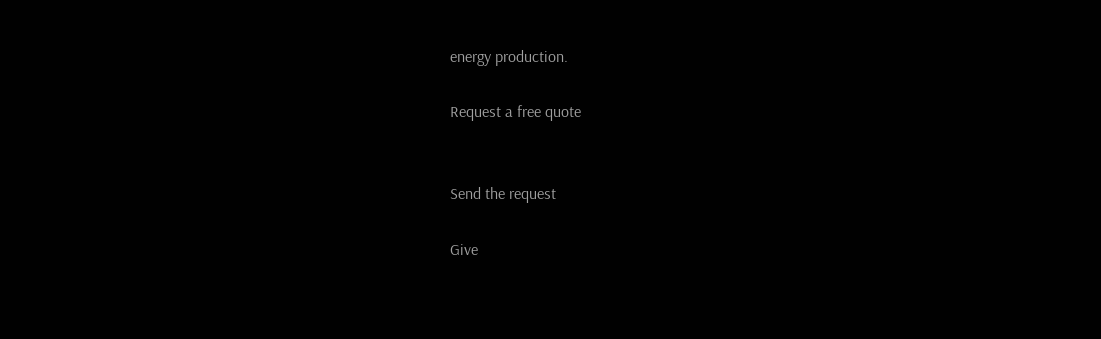energy production.

Request a free quote


Send the request

Give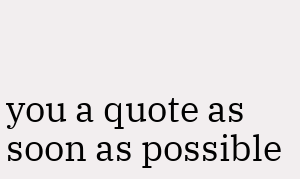you a quote as soon as possible